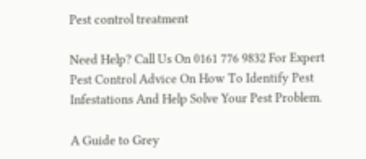Pest control treatment

Need Help? Call Us On 0161 776 9832 For Expert Pest Control Advice On How To Identify Pest Infestations And Help Solve Your Pest Problem.

A Guide to Grey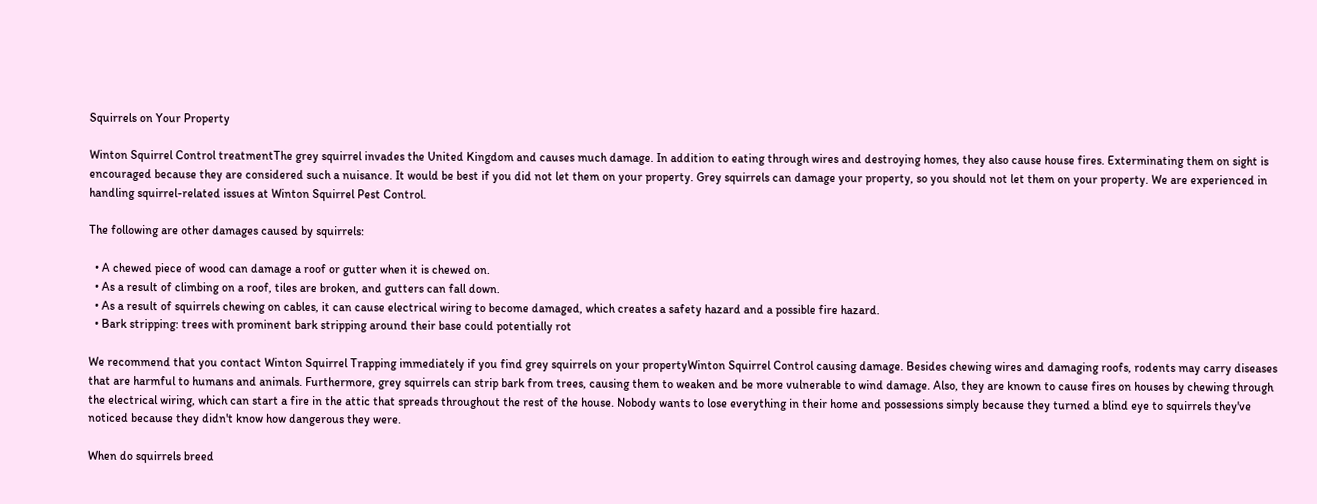Squirrels on Your Property

Winton Squirrel Control treatmentThe grey squirrel invades the United Kingdom and causes much damage. In addition to eating through wires and destroying homes, they also cause house fires. Exterminating them on sight is encouraged because they are considered such a nuisance. It would be best if you did not let them on your property. Grey squirrels can damage your property, so you should not let them on your property. We are experienced in handling squirrel-related issues at Winton Squirrel Pest Control.

The following are other damages caused by squirrels:

  • A chewed piece of wood can damage a roof or gutter when it is chewed on.
  • As a result of climbing on a roof, tiles are broken, and gutters can fall down.
  • As a result of squirrels chewing on cables, it can cause electrical wiring to become damaged, which creates a safety hazard and a possible fire hazard.
  • Bark stripping: trees with prominent bark stripping around their base could potentially rot

We recommend that you contact Winton Squirrel Trapping immediately if you find grey squirrels on your propertyWinton Squirrel Control causing damage. Besides chewing wires and damaging roofs, rodents may carry diseases that are harmful to humans and animals. Furthermore, grey squirrels can strip bark from trees, causing them to weaken and be more vulnerable to wind damage. Also, they are known to cause fires on houses by chewing through the electrical wiring, which can start a fire in the attic that spreads throughout the rest of the house. Nobody wants to lose everything in their home and possessions simply because they turned a blind eye to squirrels they've noticed because they didn't know how dangerous they were.

When do squirrels breed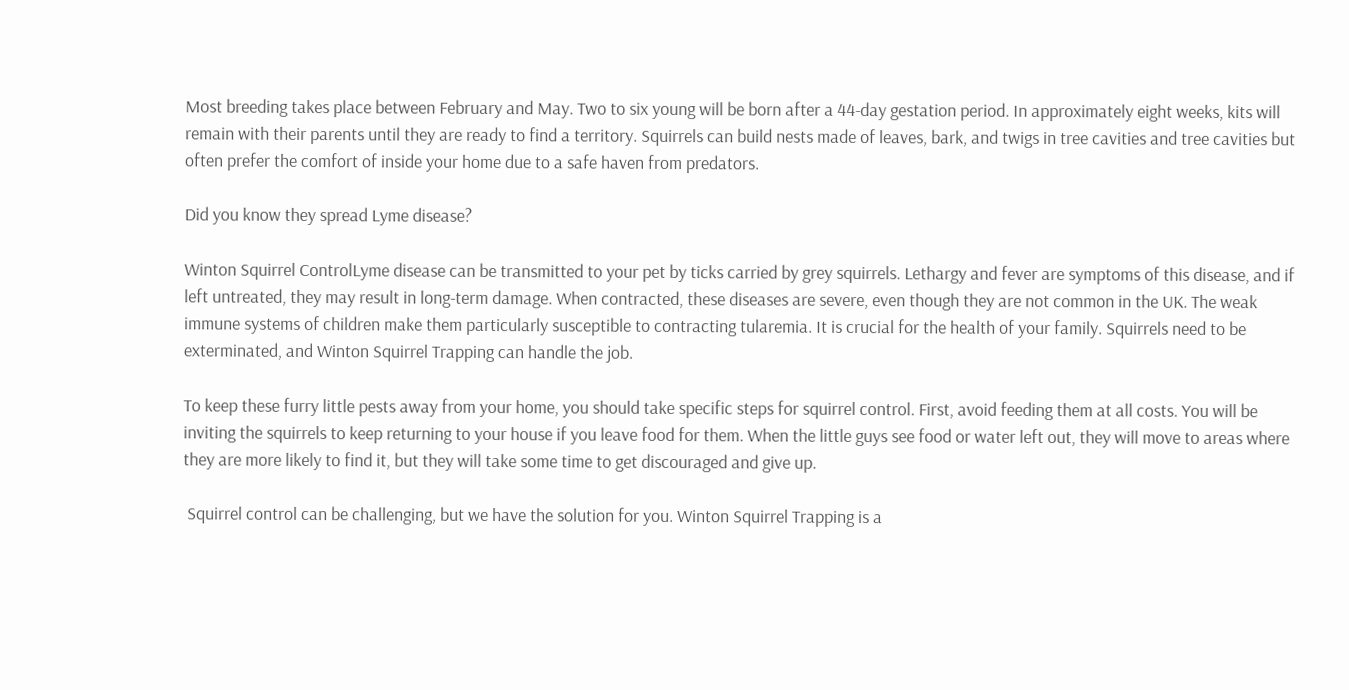Most breeding takes place between February and May. Two to six young will be born after a 44-day gestation period. In approximately eight weeks, kits will remain with their parents until they are ready to find a territory. Squirrels can build nests made of leaves, bark, and twigs in tree cavities and tree cavities but often prefer the comfort of inside your home due to a safe haven from predators.

Did you know they spread Lyme disease?

Winton Squirrel ControlLyme disease can be transmitted to your pet by ticks carried by grey squirrels. Lethargy and fever are symptoms of this disease, and if left untreated, they may result in long-term damage. When contracted, these diseases are severe, even though they are not common in the UK. The weak immune systems of children make them particularly susceptible to contracting tularemia. It is crucial for the health of your family. Squirrels need to be exterminated, and Winton Squirrel Trapping can handle the job.

To keep these furry little pests away from your home, you should take specific steps for squirrel control. First, avoid feeding them at all costs. You will be inviting the squirrels to keep returning to your house if you leave food for them. When the little guys see food or water left out, they will move to areas where they are more likely to find it, but they will take some time to get discouraged and give up.

 Squirrel control can be challenging, but we have the solution for you. Winton Squirrel Trapping is a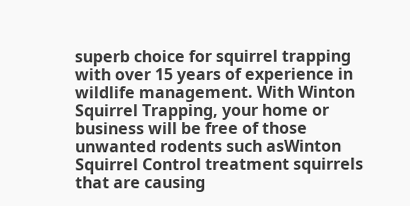superb choice for squirrel trapping with over 15 years of experience in wildlife management. With Winton Squirrel Trapping, your home or business will be free of those unwanted rodents such asWinton Squirrel Control treatment squirrels that are causing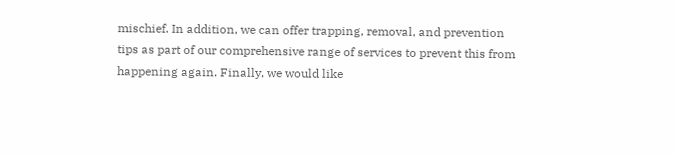mischief. In addition, we can offer trapping, removal, and prevention tips as part of our comprehensive range of services to prevent this from happening again. Finally, we would like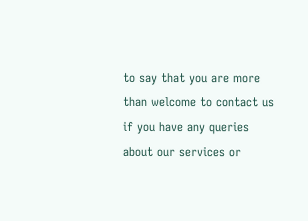to say that you are more than welcome to contact us if you have any queries about our services or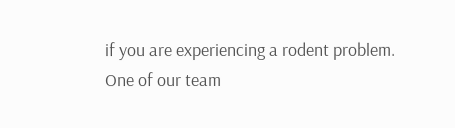if you are experiencing a rodent problem. One of our team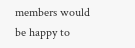members would be happy to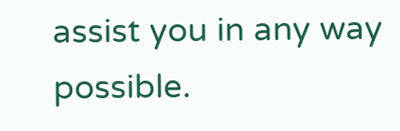assist you in any way possible.